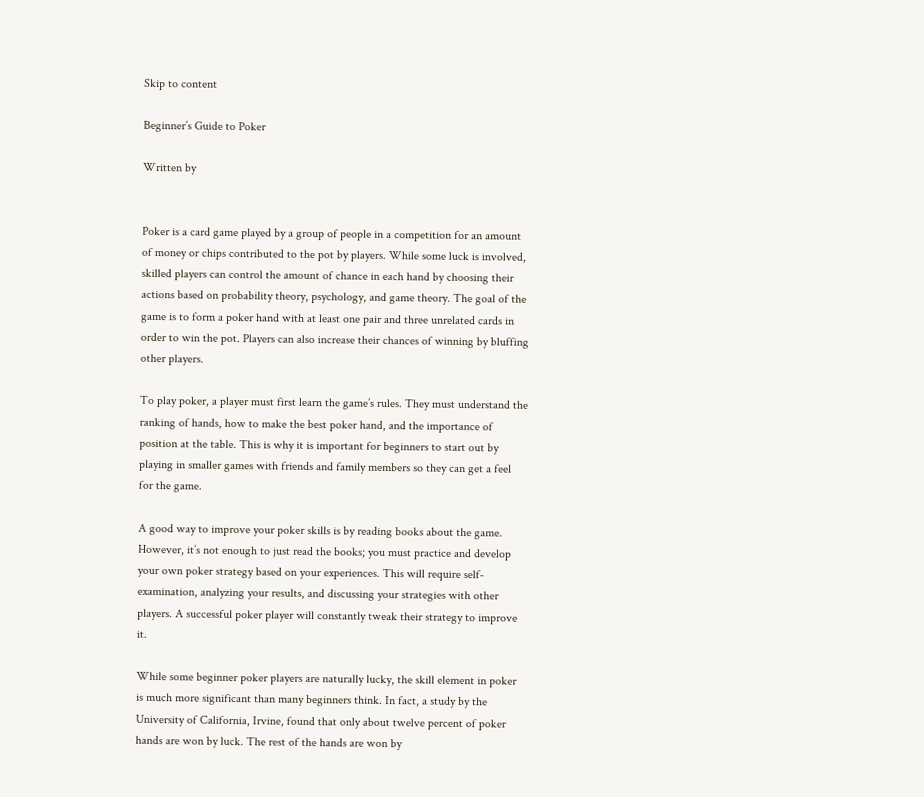Skip to content

Beginner’s Guide to Poker

Written by


Poker is a card game played by a group of people in a competition for an amount of money or chips contributed to the pot by players. While some luck is involved, skilled players can control the amount of chance in each hand by choosing their actions based on probability theory, psychology, and game theory. The goal of the game is to form a poker hand with at least one pair and three unrelated cards in order to win the pot. Players can also increase their chances of winning by bluffing other players.

To play poker, a player must first learn the game’s rules. They must understand the ranking of hands, how to make the best poker hand, and the importance of position at the table. This is why it is important for beginners to start out by playing in smaller games with friends and family members so they can get a feel for the game.

A good way to improve your poker skills is by reading books about the game. However, it’s not enough to just read the books; you must practice and develop your own poker strategy based on your experiences. This will require self-examination, analyzing your results, and discussing your strategies with other players. A successful poker player will constantly tweak their strategy to improve it.

While some beginner poker players are naturally lucky, the skill element in poker is much more significant than many beginners think. In fact, a study by the University of California, Irvine, found that only about twelve percent of poker hands are won by luck. The rest of the hands are won by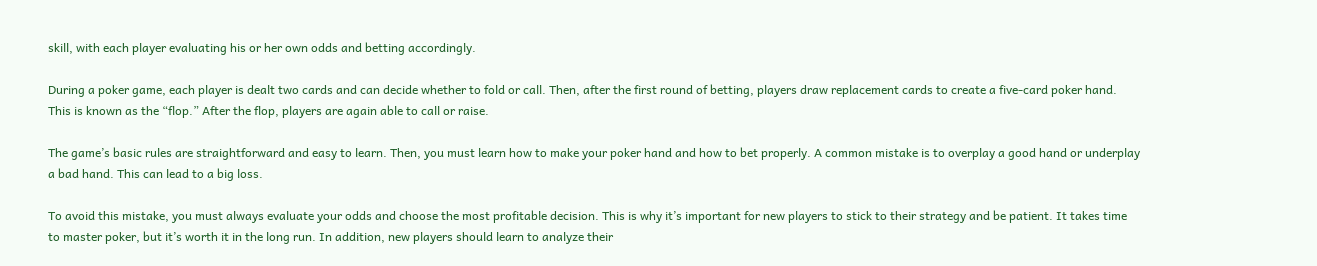skill, with each player evaluating his or her own odds and betting accordingly.

During a poker game, each player is dealt two cards and can decide whether to fold or call. Then, after the first round of betting, players draw replacement cards to create a five-card poker hand. This is known as the “flop.” After the flop, players are again able to call or raise.

The game’s basic rules are straightforward and easy to learn. Then, you must learn how to make your poker hand and how to bet properly. A common mistake is to overplay a good hand or underplay a bad hand. This can lead to a big loss.

To avoid this mistake, you must always evaluate your odds and choose the most profitable decision. This is why it’s important for new players to stick to their strategy and be patient. It takes time to master poker, but it’s worth it in the long run. In addition, new players should learn to analyze their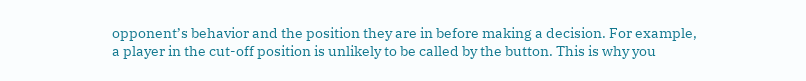opponent’s behavior and the position they are in before making a decision. For example, a player in the cut-off position is unlikely to be called by the button. This is why you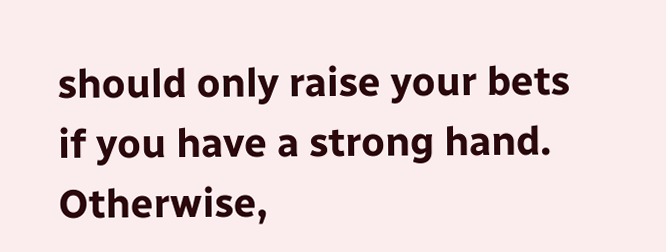should only raise your bets if you have a strong hand. Otherwise,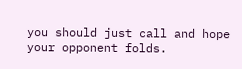you should just call and hope your opponent folds.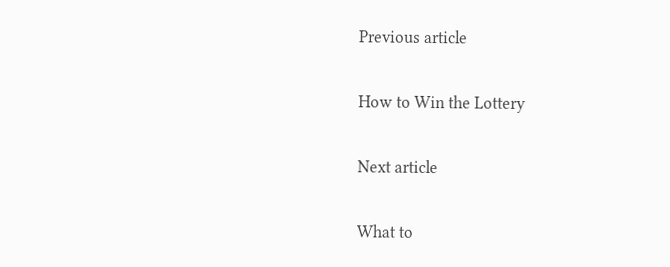Previous article

How to Win the Lottery

Next article

What to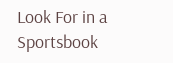Look For in a Sportsbook